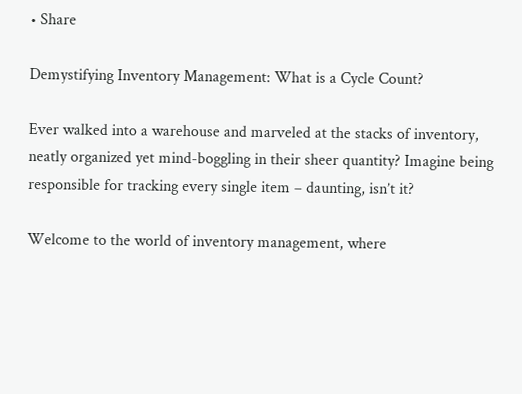• Share

Demystifying Inventory Management: What is a Cycle Count?

Ever walked into a warehouse and marveled at the stacks of inventory, neatly organized yet mind-boggling in their sheer quantity? Imagine being responsible for tracking every single item – daunting, isn’t it?

Welcome to the world of inventory management, where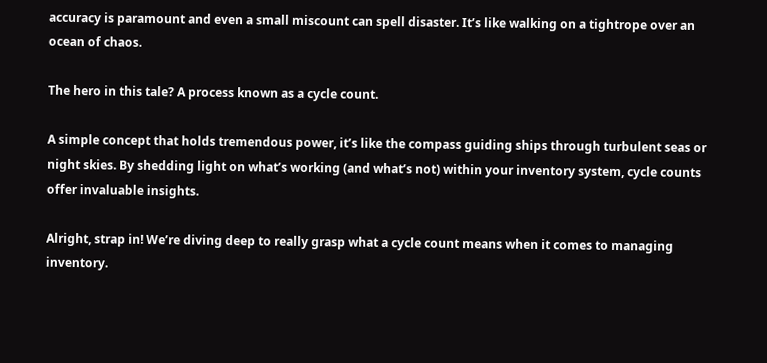accuracy is paramount and even a small miscount can spell disaster. It’s like walking on a tightrope over an ocean of chaos.

The hero in this tale? A process known as a cycle count.

A simple concept that holds tremendous power, it’s like the compass guiding ships through turbulent seas or night skies. By shedding light on what’s working (and what’s not) within your inventory system, cycle counts offer invaluable insights.

Alright, strap in! We’re diving deep to really grasp what a cycle count means when it comes to managing inventory.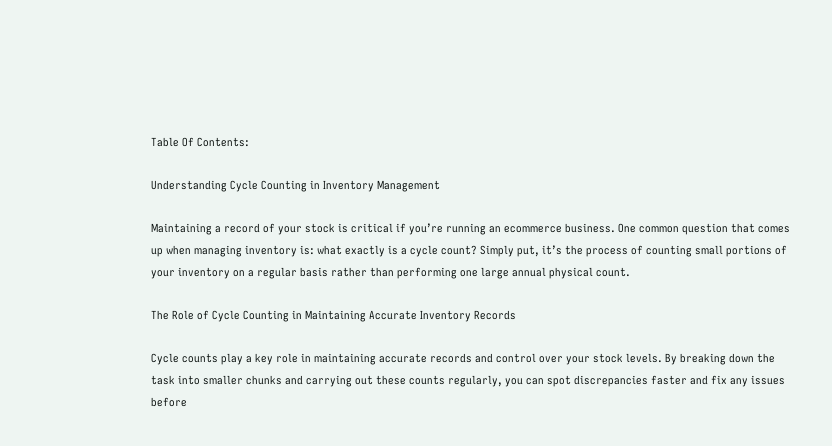Table Of Contents:

Understanding Cycle Counting in Inventory Management

Maintaining a record of your stock is critical if you’re running an ecommerce business. One common question that comes up when managing inventory is: what exactly is a cycle count? Simply put, it’s the process of counting small portions of your inventory on a regular basis rather than performing one large annual physical count.

The Role of Cycle Counting in Maintaining Accurate Inventory Records

Cycle counts play a key role in maintaining accurate records and control over your stock levels. By breaking down the task into smaller chunks and carrying out these counts regularly, you can spot discrepancies faster and fix any issues before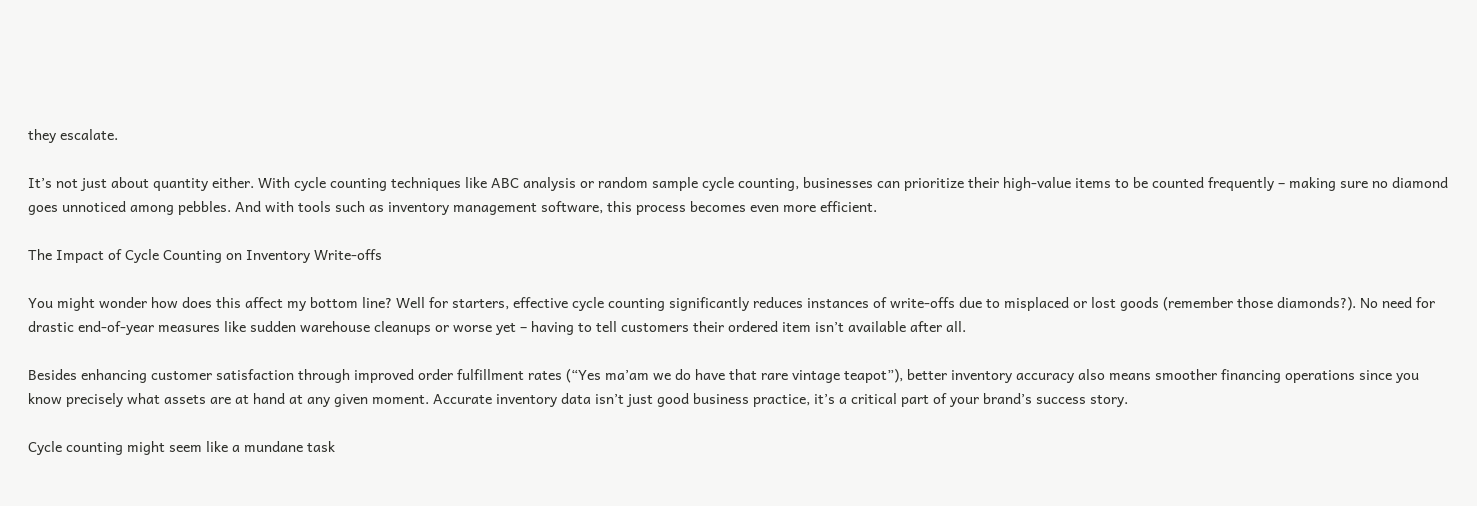they escalate.

It’s not just about quantity either. With cycle counting techniques like ABC analysis or random sample cycle counting, businesses can prioritize their high-value items to be counted frequently – making sure no diamond goes unnoticed among pebbles. And with tools such as inventory management software, this process becomes even more efficient.

The Impact of Cycle Counting on Inventory Write-offs

You might wonder how does this affect my bottom line? Well for starters, effective cycle counting significantly reduces instances of write-offs due to misplaced or lost goods (remember those diamonds?). No need for drastic end-of-year measures like sudden warehouse cleanups or worse yet – having to tell customers their ordered item isn’t available after all.

Besides enhancing customer satisfaction through improved order fulfillment rates (“Yes ma’am we do have that rare vintage teapot”), better inventory accuracy also means smoother financing operations since you know precisely what assets are at hand at any given moment. Accurate inventory data isn’t just good business practice, it’s a critical part of your brand’s success story.

Cycle counting might seem like a mundane task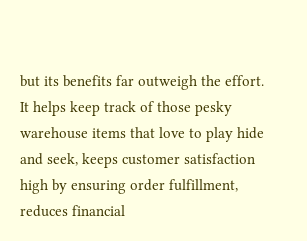but its benefits far outweigh the effort. It helps keep track of those pesky warehouse items that love to play hide and seek, keeps customer satisfaction high by ensuring order fulfillment, reduces financial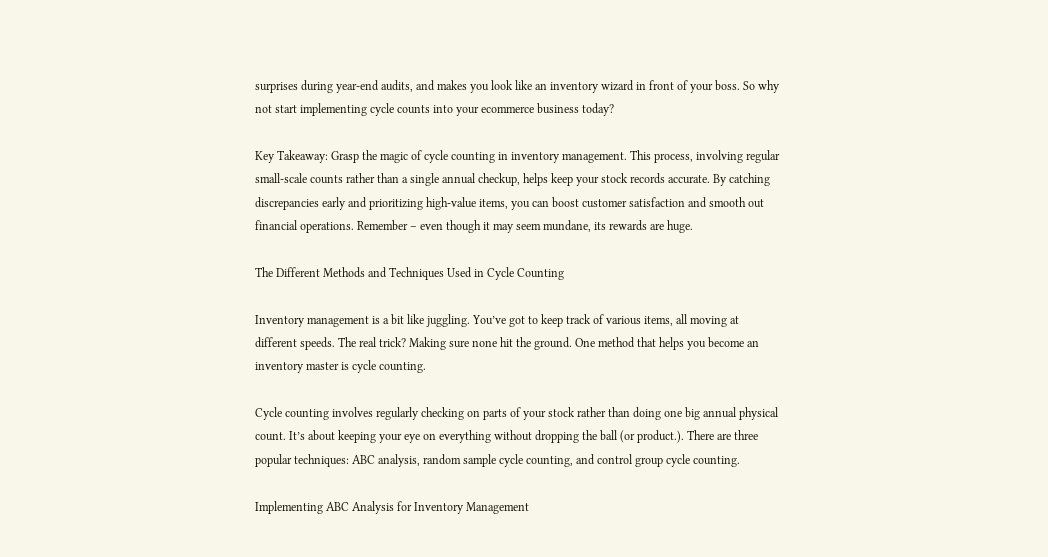surprises during year-end audits, and makes you look like an inventory wizard in front of your boss. So why not start implementing cycle counts into your ecommerce business today?

Key Takeaway: Grasp the magic of cycle counting in inventory management. This process, involving regular small-scale counts rather than a single annual checkup, helps keep your stock records accurate. By catching discrepancies early and prioritizing high-value items, you can boost customer satisfaction and smooth out financial operations. Remember – even though it may seem mundane, its rewards are huge.

The Different Methods and Techniques Used in Cycle Counting

Inventory management is a bit like juggling. You’ve got to keep track of various items, all moving at different speeds. The real trick? Making sure none hit the ground. One method that helps you become an inventory master is cycle counting.

Cycle counting involves regularly checking on parts of your stock rather than doing one big annual physical count. It’s about keeping your eye on everything without dropping the ball (or product.). There are three popular techniques: ABC analysis, random sample cycle counting, and control group cycle counting.

Implementing ABC Analysis for Inventory Management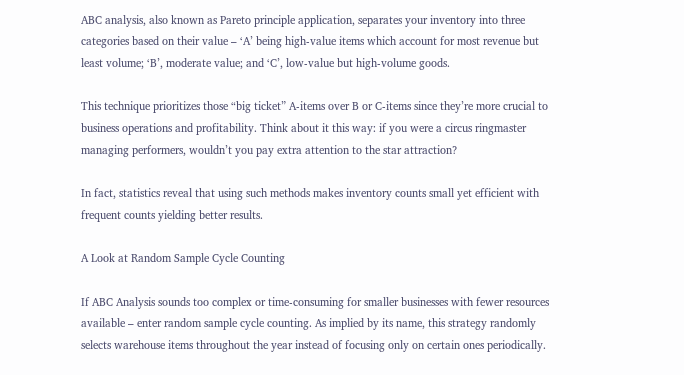ABC analysis, also known as Pareto principle application, separates your inventory into three categories based on their value – ‘A’ being high-value items which account for most revenue but least volume; ‘B’, moderate value; and ‘C’, low-value but high-volume goods.

This technique prioritizes those “big ticket” A-items over B or C-items since they’re more crucial to business operations and profitability. Think about it this way: if you were a circus ringmaster managing performers, wouldn’t you pay extra attention to the star attraction?

In fact, statistics reveal that using such methods makes inventory counts small yet efficient with frequent counts yielding better results.

A Look at Random Sample Cycle Counting

If ABC Analysis sounds too complex or time-consuming for smaller businesses with fewer resources available – enter random sample cycle counting. As implied by its name, this strategy randomly selects warehouse items throughout the year instead of focusing only on certain ones periodically.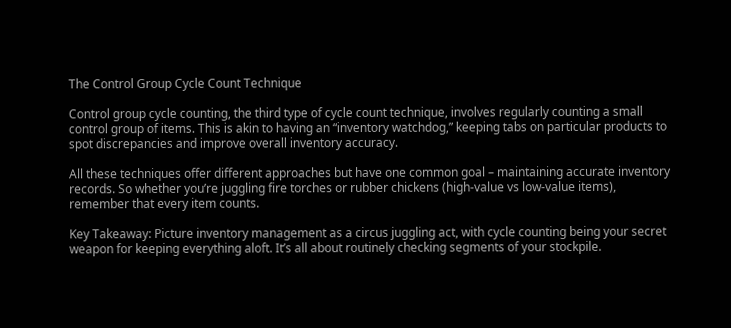The Control Group Cycle Count Technique

Control group cycle counting, the third type of cycle count technique, involves regularly counting a small control group of items. This is akin to having an “inventory watchdog,” keeping tabs on particular products to spot discrepancies and improve overall inventory accuracy.

All these techniques offer different approaches but have one common goal – maintaining accurate inventory records. So whether you’re juggling fire torches or rubber chickens (high-value vs low-value items), remember that every item counts.

Key Takeaway: Picture inventory management as a circus juggling act, with cycle counting being your secret weapon for keeping everything aloft. It’s all about routinely checking segments of your stockpile.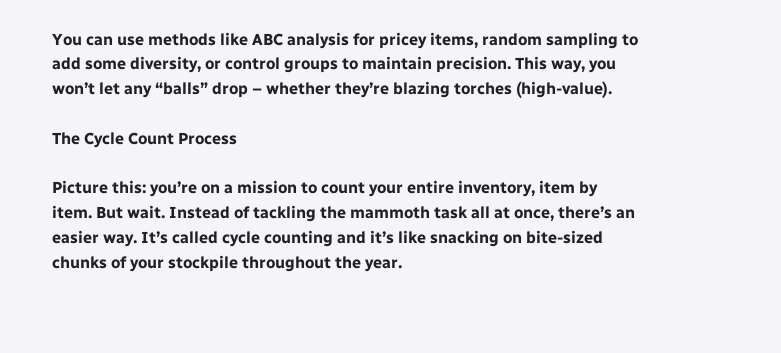You can use methods like ABC analysis for pricey items, random sampling to add some diversity, or control groups to maintain precision. This way, you won’t let any “balls” drop – whether they’re blazing torches (high-value).

The Cycle Count Process

Picture this: you’re on a mission to count your entire inventory, item by item. But wait. Instead of tackling the mammoth task all at once, there’s an easier way. It’s called cycle counting and it’s like snacking on bite-sized chunks of your stockpile throughout the year.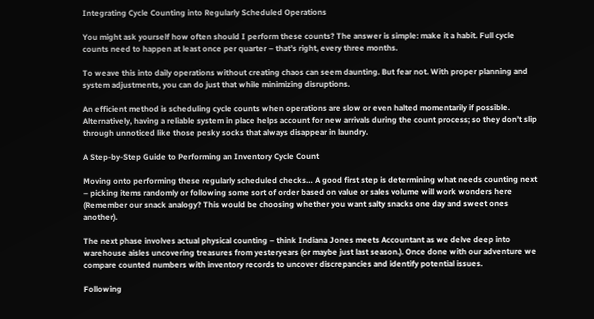Integrating Cycle Counting into Regularly Scheduled Operations

You might ask yourself how often should I perform these counts? The answer is simple: make it a habit. Full cycle counts need to happen at least once per quarter – that’s right, every three months.

To weave this into daily operations without creating chaos can seem daunting. But fear not. With proper planning and system adjustments, you can do just that while minimizing disruptions.

An efficient method is scheduling cycle counts when operations are slow or even halted momentarily if possible. Alternatively, having a reliable system in place helps account for new arrivals during the count process; so they don’t slip through unnoticed like those pesky socks that always disappear in laundry.

A Step-by-Step Guide to Performing an Inventory Cycle Count

Moving onto performing these regularly scheduled checks… A good first step is determining what needs counting next – picking items randomly or following some sort of order based on value or sales volume will work wonders here (Remember our snack analogy? This would be choosing whether you want salty snacks one day and sweet ones another).

The next phase involves actual physical counting – think Indiana Jones meets Accountant as we delve deep into warehouse aisles uncovering treasures from yesteryears (or maybe just last season.). Once done with our adventure we compare counted numbers with inventory records to uncover discrepancies and identify potential issues.

Following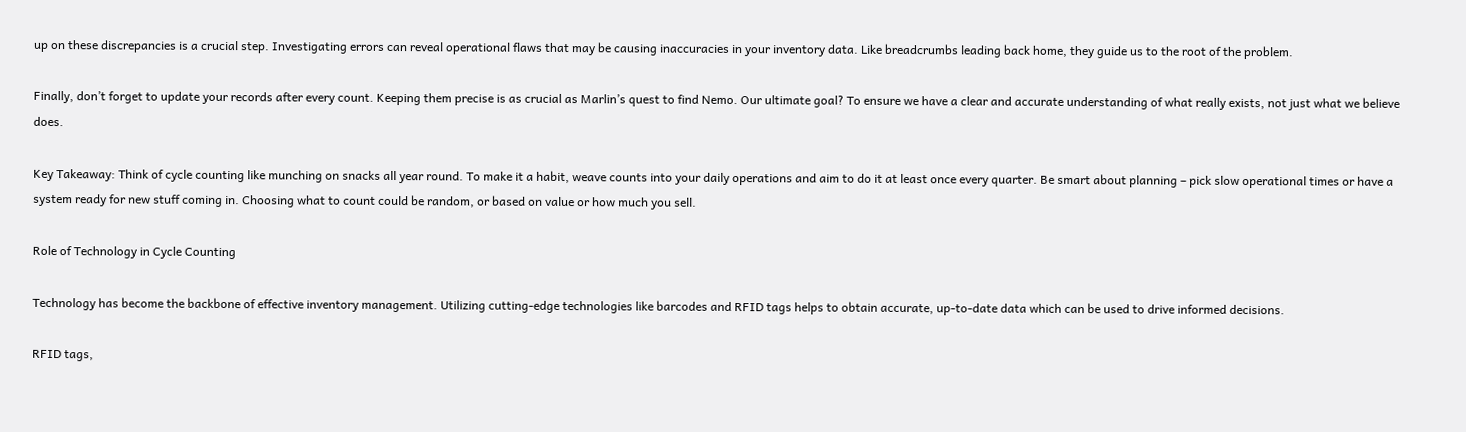up on these discrepancies is a crucial step. Investigating errors can reveal operational flaws that may be causing inaccuracies in your inventory data. Like breadcrumbs leading back home, they guide us to the root of the problem.

Finally, don’t forget to update your records after every count. Keeping them precise is as crucial as Marlin’s quest to find Nemo. Our ultimate goal? To ensure we have a clear and accurate understanding of what really exists, not just what we believe does.

Key Takeaway: Think of cycle counting like munching on snacks all year round. To make it a habit, weave counts into your daily operations and aim to do it at least once every quarter. Be smart about planning – pick slow operational times or have a system ready for new stuff coming in. Choosing what to count could be random, or based on value or how much you sell.

Role of Technology in Cycle Counting

Technology has become the backbone of effective inventory management. Utilizing cutting-edge technologies like barcodes and RFID tags helps to obtain accurate, up-to-date data which can be used to drive informed decisions.

RFID tags,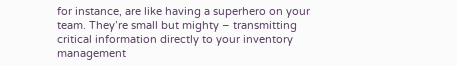for instance, are like having a superhero on your team. They’re small but mighty – transmitting critical information directly to your inventory management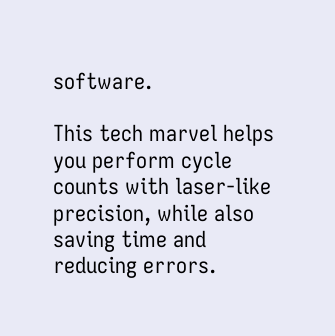software.

This tech marvel helps you perform cycle counts with laser-like precision, while also saving time and reducing errors.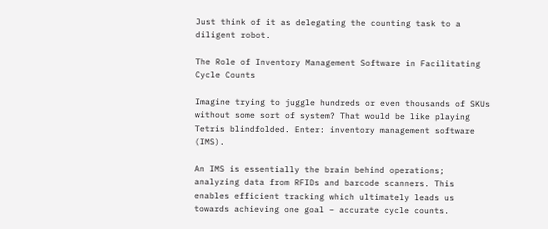Just think of it as delegating the counting task to a diligent robot.

The Role of Inventory Management Software in Facilitating Cycle Counts

Imagine trying to juggle hundreds or even thousands of SKUs without some sort of system? That would be like playing Tetris blindfolded. Enter: inventory management software (IMS).

An IMS is essentially the brain behind operations; analyzing data from RFIDs and barcode scanners. This enables efficient tracking which ultimately leads us towards achieving one goal – accurate cycle counts.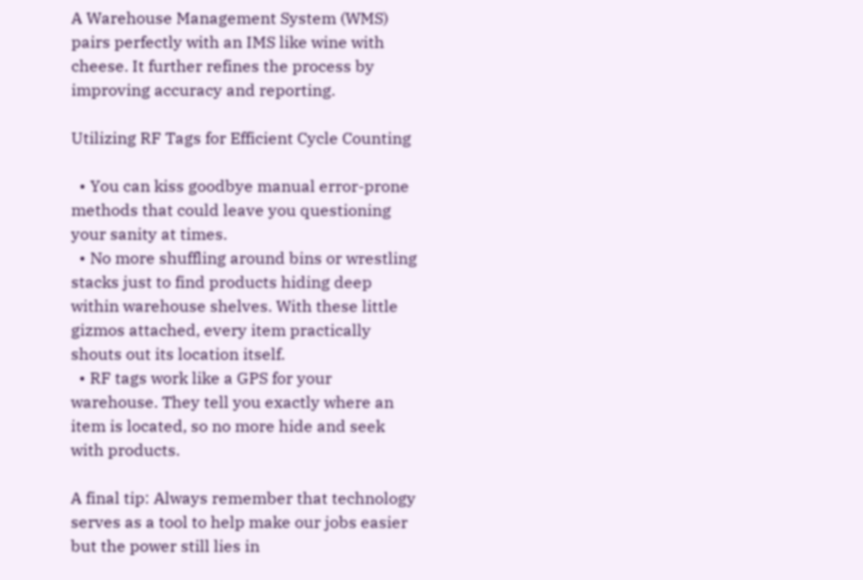A Warehouse Management System (WMS) pairs perfectly with an IMS like wine with cheese. It further refines the process by improving accuracy and reporting.

Utilizing RF Tags for Efficient Cycle Counting

  • You can kiss goodbye manual error-prone methods that could leave you questioning your sanity at times.
  • No more shuffling around bins or wrestling stacks just to find products hiding deep within warehouse shelves. With these little gizmos attached, every item practically shouts out its location itself.
  • RF tags work like a GPS for your warehouse. They tell you exactly where an item is located, so no more hide and seek with products.

A final tip: Always remember that technology serves as a tool to help make our jobs easier but the power still lies in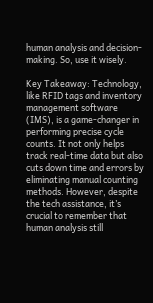human analysis and decision-making. So, use it wisely.

Key Takeaway: Technology, like RFID tags and inventory management software (IMS), is a game-changer in performing precise cycle counts. It not only helps track real-time data but also cuts down time and errors by eliminating manual counting methods. However, despite the tech assistance, it’s crucial to remember that human analysis still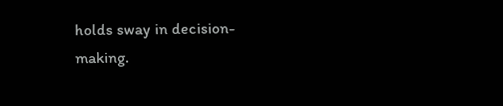holds sway in decision-making.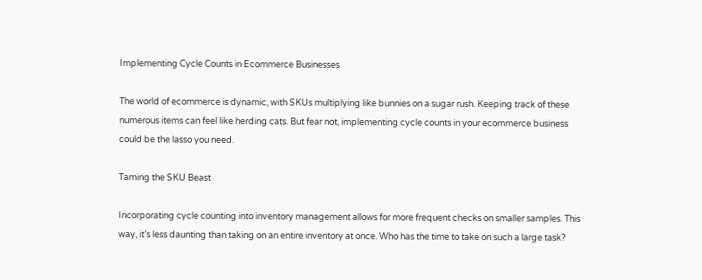Implementing Cycle Counts in Ecommerce Businesses

The world of ecommerce is dynamic, with SKUs multiplying like bunnies on a sugar rush. Keeping track of these numerous items can feel like herding cats. But fear not, implementing cycle counts in your ecommerce business could be the lasso you need.

Taming the SKU Beast

Incorporating cycle counting into inventory management allows for more frequent checks on smaller samples. This way, it’s less daunting than taking on an entire inventory at once. Who has the time to take on such a large task?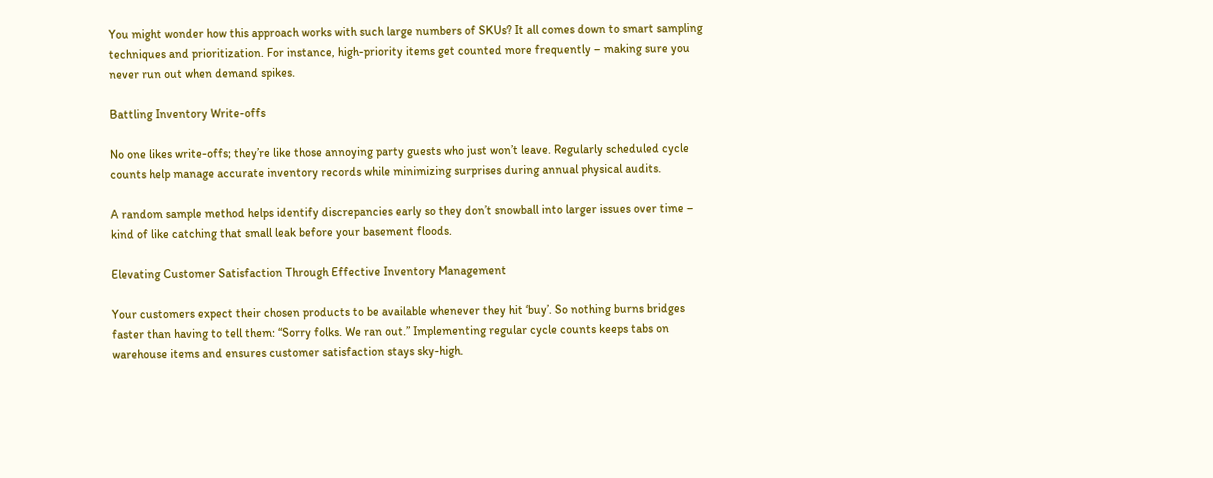You might wonder how this approach works with such large numbers of SKUs? It all comes down to smart sampling techniques and prioritization. For instance, high-priority items get counted more frequently – making sure you never run out when demand spikes.

Battling Inventory Write-offs

No one likes write-offs; they’re like those annoying party guests who just won’t leave. Regularly scheduled cycle counts help manage accurate inventory records while minimizing surprises during annual physical audits.

A random sample method helps identify discrepancies early so they don’t snowball into larger issues over time – kind of like catching that small leak before your basement floods.

Elevating Customer Satisfaction Through Effective Inventory Management

Your customers expect their chosen products to be available whenever they hit ‘buy’. So nothing burns bridges faster than having to tell them: “Sorry folks. We ran out.” Implementing regular cycle counts keeps tabs on warehouse items and ensures customer satisfaction stays sky-high.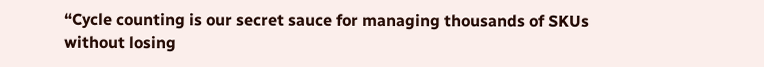“Cycle counting is our secret sauce for managing thousands of SKUs without losing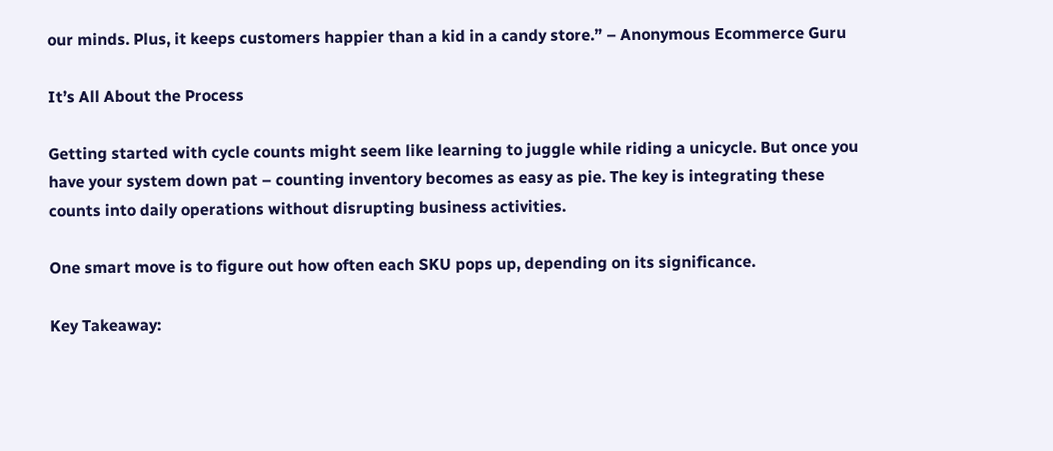our minds. Plus, it keeps customers happier than a kid in a candy store.” – Anonymous Ecommerce Guru

It’s All About the Process

Getting started with cycle counts might seem like learning to juggle while riding a unicycle. But once you have your system down pat – counting inventory becomes as easy as pie. The key is integrating these counts into daily operations without disrupting business activities.

One smart move is to figure out how often each SKU pops up, depending on its significance.

Key Takeaway: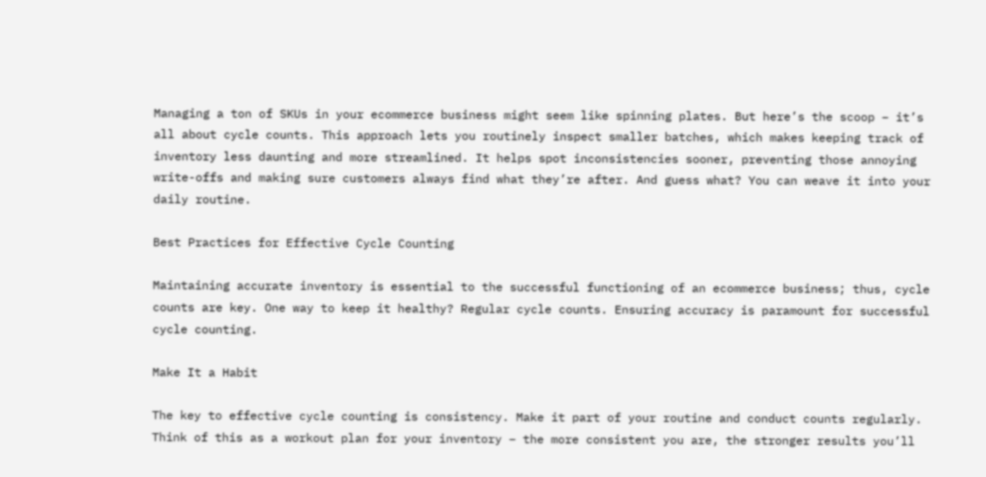Managing a ton of SKUs in your ecommerce business might seem like spinning plates. But here’s the scoop – it’s all about cycle counts. This approach lets you routinely inspect smaller batches, which makes keeping track of inventory less daunting and more streamlined. It helps spot inconsistencies sooner, preventing those annoying write-offs and making sure customers always find what they’re after. And guess what? You can weave it into your daily routine.

Best Practices for Effective Cycle Counting

Maintaining accurate inventory is essential to the successful functioning of an ecommerce business; thus, cycle counts are key. One way to keep it healthy? Regular cycle counts. Ensuring accuracy is paramount for successful cycle counting.

Make It a Habit

The key to effective cycle counting is consistency. Make it part of your routine and conduct counts regularly. Think of this as a workout plan for your inventory – the more consistent you are, the stronger results you’ll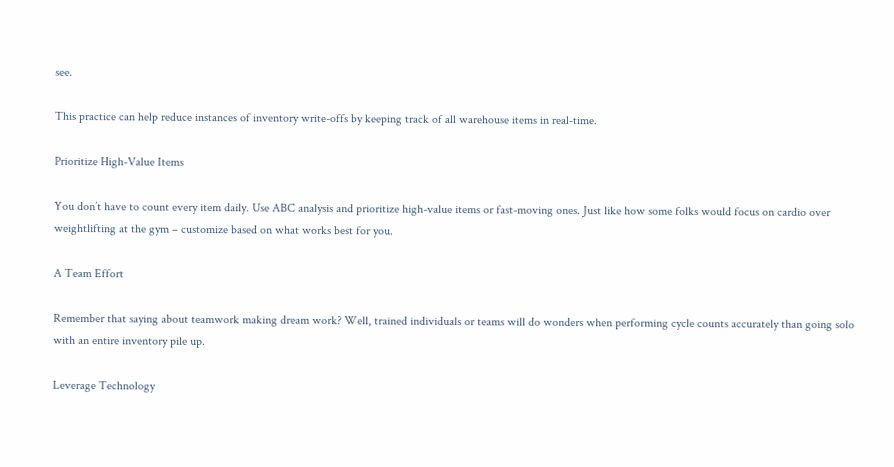see.

This practice can help reduce instances of inventory write-offs by keeping track of all warehouse items in real-time.

Prioritize High-Value Items

You don’t have to count every item daily. Use ABC analysis and prioritize high-value items or fast-moving ones. Just like how some folks would focus on cardio over weightlifting at the gym – customize based on what works best for you.

A Team Effort

Remember that saying about teamwork making dream work? Well, trained individuals or teams will do wonders when performing cycle counts accurately than going solo with an entire inventory pile up.

Leverage Technology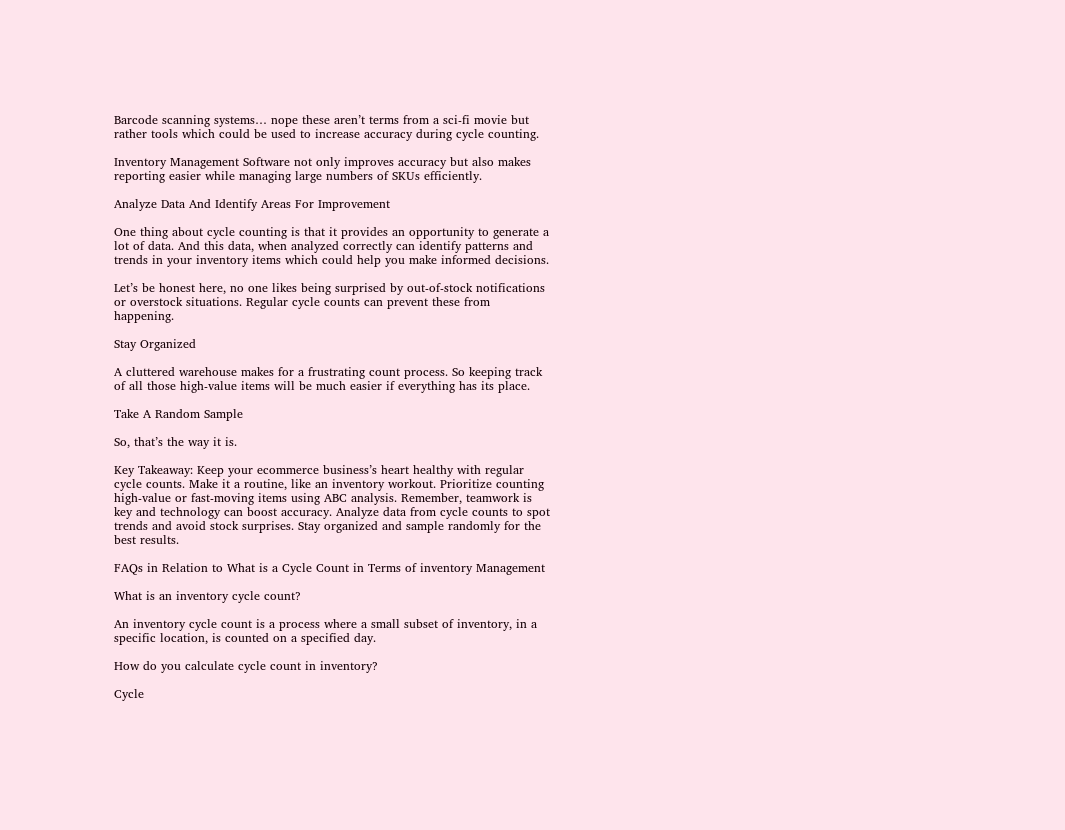Barcode scanning systems… nope these aren’t terms from a sci-fi movie but rather tools which could be used to increase accuracy during cycle counting.

Inventory Management Software not only improves accuracy but also makes reporting easier while managing large numbers of SKUs efficiently.

Analyze Data And Identify Areas For Improvement

One thing about cycle counting is that it provides an opportunity to generate a lot of data. And this data, when analyzed correctly can identify patterns and trends in your inventory items which could help you make informed decisions.

Let’s be honest here, no one likes being surprised by out-of-stock notifications or overstock situations. Regular cycle counts can prevent these from happening.

Stay Organized

A cluttered warehouse makes for a frustrating count process. So keeping track of all those high-value items will be much easier if everything has its place.

Take A Random Sample

So, that’s the way it is.

Key Takeaway: Keep your ecommerce business’s heart healthy with regular cycle counts. Make it a routine, like an inventory workout. Prioritize counting high-value or fast-moving items using ABC analysis. Remember, teamwork is key and technology can boost accuracy. Analyze data from cycle counts to spot trends and avoid stock surprises. Stay organized and sample randomly for the best results.

FAQs in Relation to What is a Cycle Count in Terms of inventory Management

What is an inventory cycle count?

An inventory cycle count is a process where a small subset of inventory, in a specific location, is counted on a specified day.

How do you calculate cycle count in inventory?

Cycle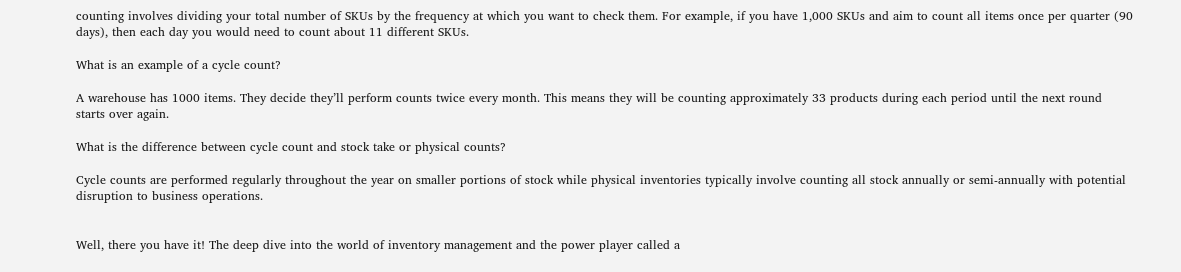counting involves dividing your total number of SKUs by the frequency at which you want to check them. For example, if you have 1,000 SKUs and aim to count all items once per quarter (90 days), then each day you would need to count about 11 different SKUs.

What is an example of a cycle count?

A warehouse has 1000 items. They decide they’ll perform counts twice every month. This means they will be counting approximately 33 products during each period until the next round starts over again.

What is the difference between cycle count and stock take or physical counts?

Cycle counts are performed regularly throughout the year on smaller portions of stock while physical inventories typically involve counting all stock annually or semi-annually with potential disruption to business operations.


Well, there you have it! The deep dive into the world of inventory management and the power player called a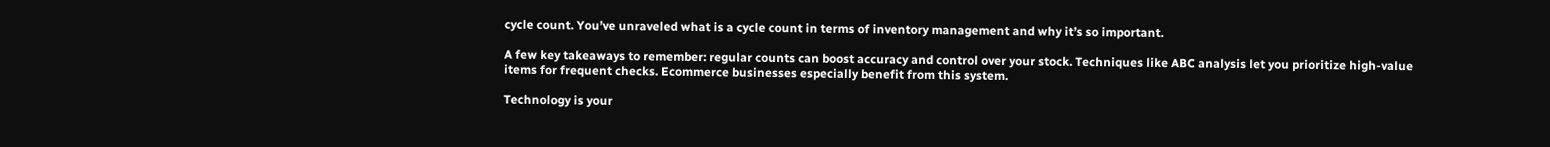cycle count. You’ve unraveled what is a cycle count in terms of inventory management and why it’s so important.

A few key takeaways to remember: regular counts can boost accuracy and control over your stock. Techniques like ABC analysis let you prioritize high-value items for frequent checks. Ecommerce businesses especially benefit from this system.

Technology is your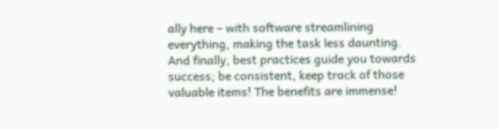ally here – with software streamlining everything, making the task less daunting. And finally, best practices guide you towards success; be consistent, keep track of those valuable items! The benefits are immense!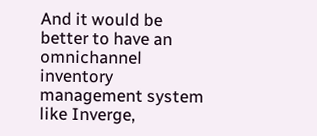And it would be better to have an omnichannel inventory management system like Inverge,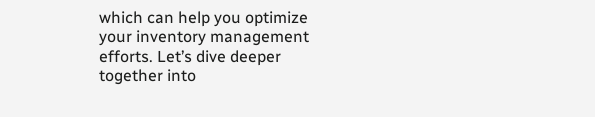which can help you optimize your inventory management efforts. Let’s dive deeper together into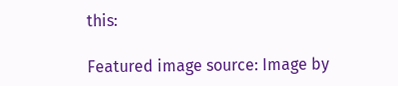this:

Featured image source: Image by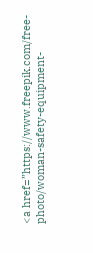<a href=”https://www.freepik.com/free-photo/woman-safety-equipment-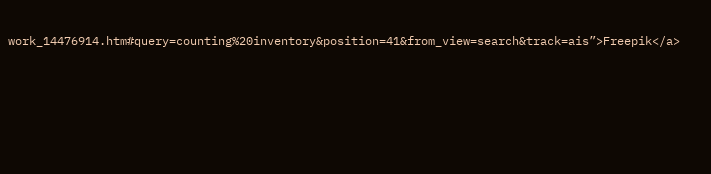work_14476914.htm#query=counting%20inventory&position=41&from_view=search&track=ais”>Freepik</a>